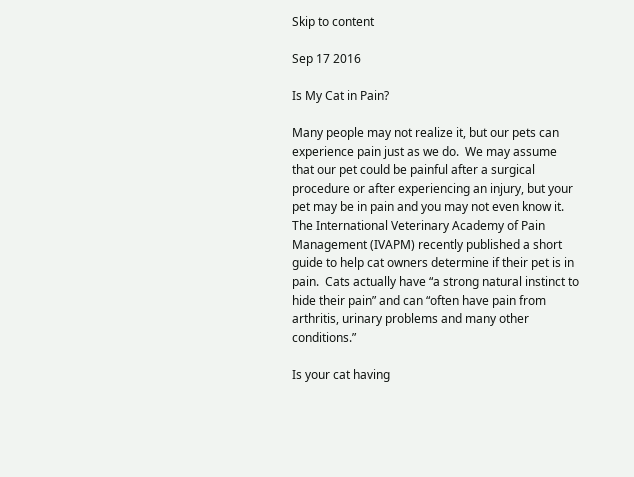Skip to content

Sep 17 2016

Is My Cat in Pain?

Many people may not realize it, but our pets can experience pain just as we do.  We may assume that our pet could be painful after a surgical procedure or after experiencing an injury, but your pet may be in pain and you may not even know it.  The International Veterinary Academy of Pain Management (IVAPM) recently published a short guide to help cat owners determine if their pet is in pain.  Cats actually have “a strong natural instinct to hide their pain” and can “often have pain from arthritis, urinary problems and many other conditions.”

Is your cat having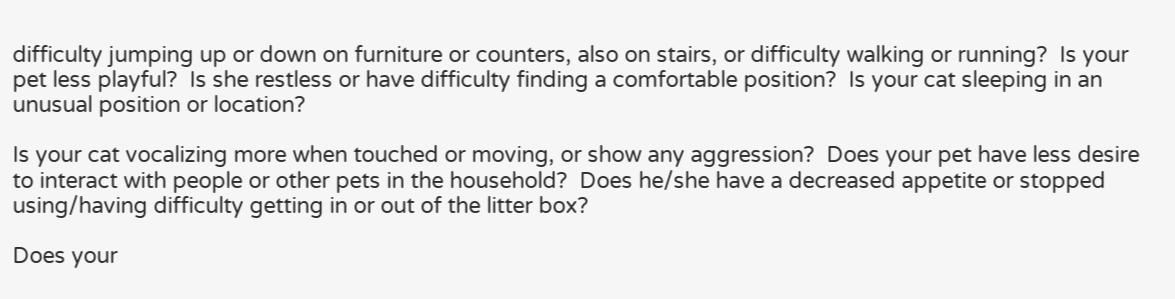difficulty jumping up or down on furniture or counters, also on stairs, or difficulty walking or running?  Is your pet less playful?  Is she restless or have difficulty finding a comfortable position?  Is your cat sleeping in an unusual position or location?

Is your cat vocalizing more when touched or moving, or show any aggression?  Does your pet have less desire to interact with people or other pets in the household?  Does he/she have a decreased appetite or stopped using/having difficulty getting in or out of the litter box?

Does your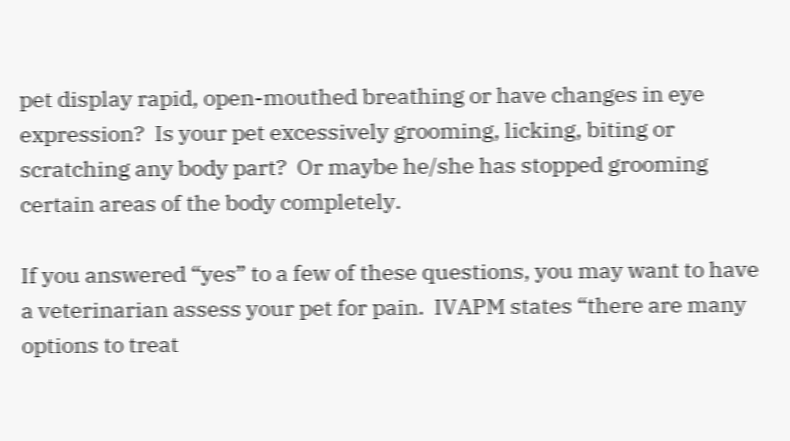pet display rapid, open-mouthed breathing or have changes in eye expression?  Is your pet excessively grooming, licking, biting or scratching any body part?  Or maybe he/she has stopped grooming certain areas of the body completely.

If you answered “yes” to a few of these questions, you may want to have a veterinarian assess your pet for pain.  IVAPM states “there are many options to treat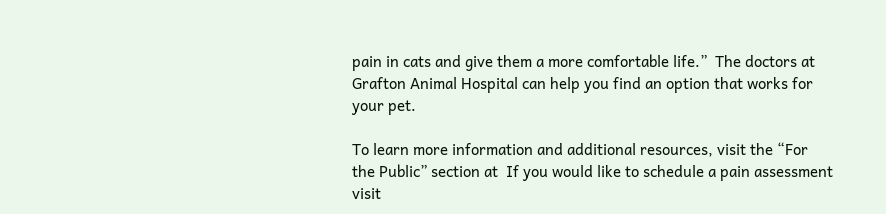pain in cats and give them a more comfortable life.”  The doctors at Grafton Animal Hospital can help you find an option that works for your pet.

To learn more information and additional resources, visit the “For the Public” section at  If you would like to schedule a pain assessment visit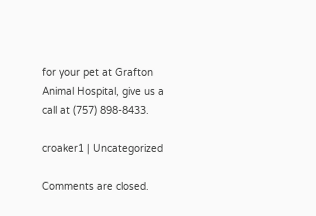for your pet at Grafton Animal Hospital, give us a call at (757) 898-8433.

croaker1 | Uncategorized

Comments are closed.